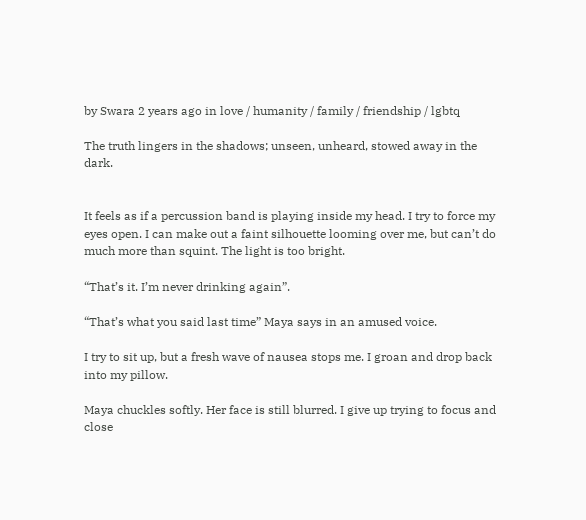by Swara 2 years ago in love / humanity / family / friendship / lgbtq

The truth lingers in the shadows; unseen, unheard, stowed away in the dark.


It feels as if a percussion band is playing inside my head. I try to force my eyes open. I can make out a faint silhouette looming over me, but can’t do much more than squint. The light is too bright.

“That’s it. I’m never drinking again”.

“That’s what you said last time” Maya says in an amused voice.

I try to sit up, but a fresh wave of nausea stops me. I groan and drop back into my pillow.

Maya chuckles softly. Her face is still blurred. I give up trying to focus and close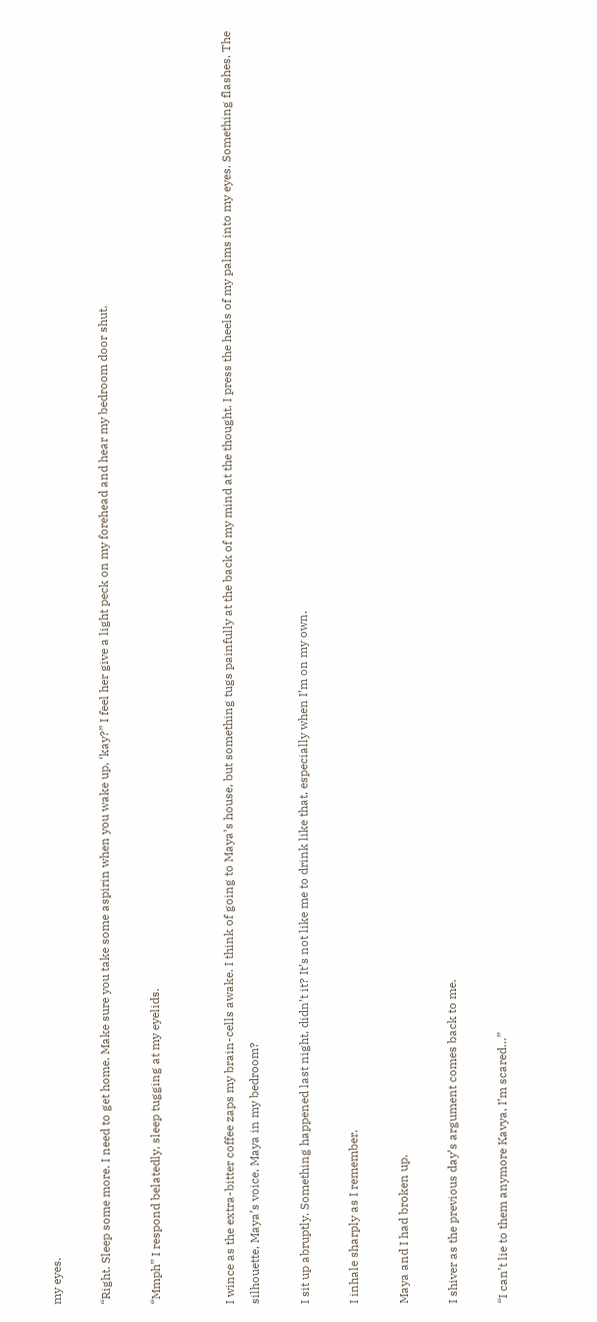my eyes.

“Right. Sleep some more. I need to get home. Make sure you take some aspirin when you wake up, ‘kay?” I feel her give a light peck on my forehead and hear my bedroom door shut.

“Mmph” I respond belatedly, sleep tugging at my eyelids.


I wince as the extra-bitter coffee zaps my brain-cells awake. I think of going to Maya’s house, but something tugs painfully at the back of my mind at the thought. I press the heels of my palms into my eyes. Something flashes. The silhouette, Maya’s voice, Maya in my bedroom?

I sit up abruptly. Something happened last night, didn’t it? It’s not like me to drink like that, especially when I’m on my own.

I inhale sharply as I remember.

Maya and I had broken up.

I shiver as the previous day’s argument comes back to me.

“I can’t lie to them anymore Kavya, I’m scared…”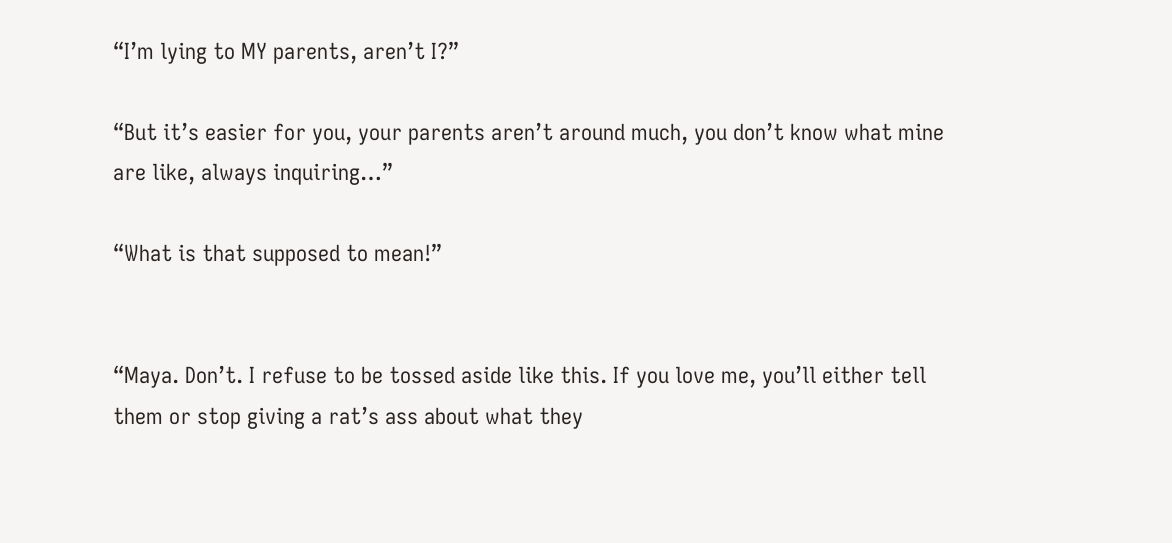“I’m lying to MY parents, aren’t I?”

“But it’s easier for you, your parents aren’t around much, you don’t know what mine are like, always inquiring…”

“What is that supposed to mean!”


“Maya. Don’t. I refuse to be tossed aside like this. If you love me, you’ll either tell them or stop giving a rat’s ass about what they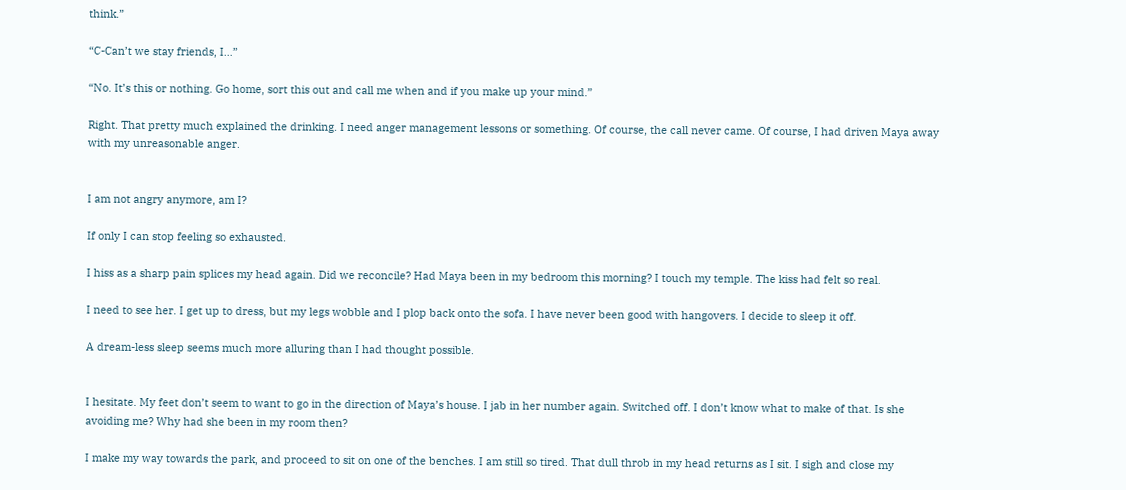think.”

“C-Can’t we stay friends, I…”

“No. It’s this or nothing. Go home, sort this out and call me when and if you make up your mind.”

Right. That pretty much explained the drinking. I need anger management lessons or something. Of course, the call never came. Of course, I had driven Maya away with my unreasonable anger.


I am not angry anymore, am I?

If only I can stop feeling so exhausted.

I hiss as a sharp pain splices my head again. Did we reconcile? Had Maya been in my bedroom this morning? I touch my temple. The kiss had felt so real.

I need to see her. I get up to dress, but my legs wobble and I plop back onto the sofa. I have never been good with hangovers. I decide to sleep it off.

A dream-less sleep seems much more alluring than I had thought possible.


I hesitate. My feet don’t seem to want to go in the direction of Maya’s house. I jab in her number again. Switched off. I don’t know what to make of that. Is she avoiding me? Why had she been in my room then?

I make my way towards the park, and proceed to sit on one of the benches. I am still so tired. That dull throb in my head returns as I sit. I sigh and close my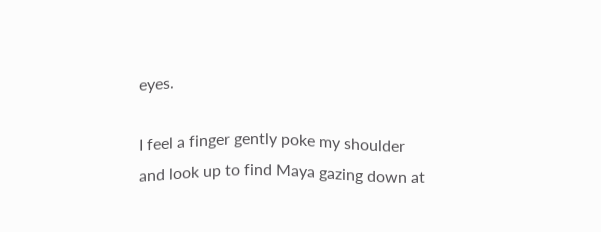eyes.

I feel a finger gently poke my shoulder and look up to find Maya gazing down at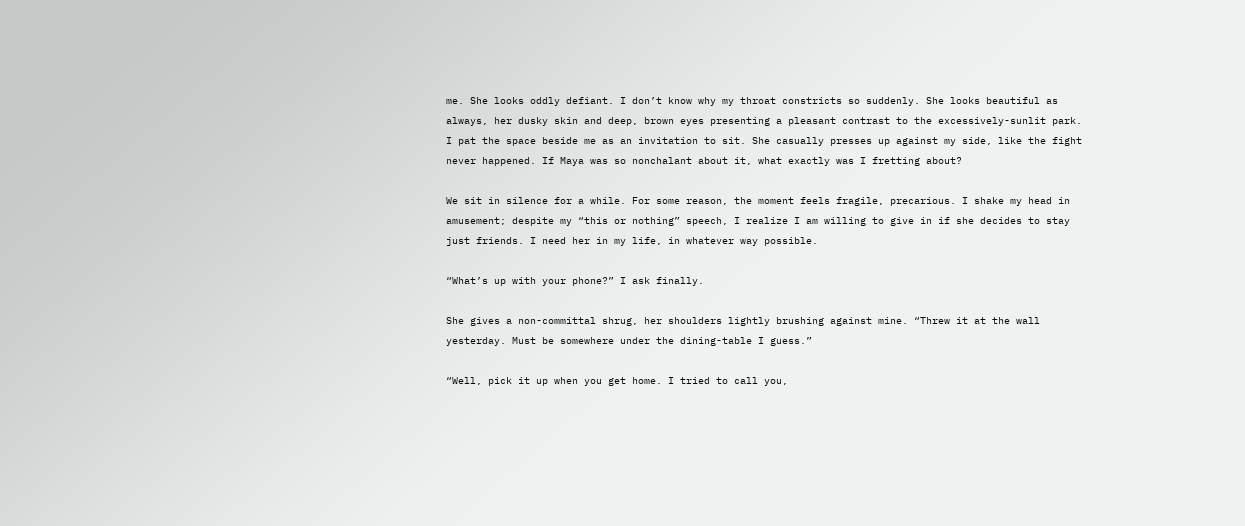me. She looks oddly defiant. I don’t know why my throat constricts so suddenly. She looks beautiful as always, her dusky skin and deep, brown eyes presenting a pleasant contrast to the excessively-sunlit park. I pat the space beside me as an invitation to sit. She casually presses up against my side, like the fight never happened. If Maya was so nonchalant about it, what exactly was I fretting about?

We sit in silence for a while. For some reason, the moment feels fragile, precarious. I shake my head in amusement; despite my “this or nothing” speech, I realize I am willing to give in if she decides to stay just friends. I need her in my life, in whatever way possible.

“What’s up with your phone?” I ask finally.

She gives a non-committal shrug, her shoulders lightly brushing against mine. “Threw it at the wall yesterday. Must be somewhere under the dining-table I guess.”

“Well, pick it up when you get home. I tried to call you,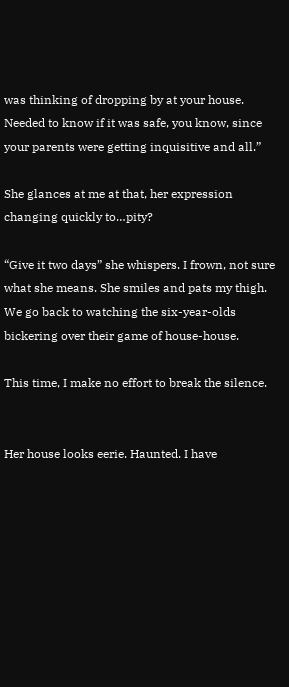was thinking of dropping by at your house. Needed to know if it was safe, you know, since your parents were getting inquisitive and all.”

She glances at me at that, her expression changing quickly to…pity?

“Give it two days” she whispers. I frown, not sure what she means. She smiles and pats my thigh. We go back to watching the six-year-olds bickering over their game of house-house.

This time, I make no effort to break the silence.


Her house looks eerie. Haunted. I have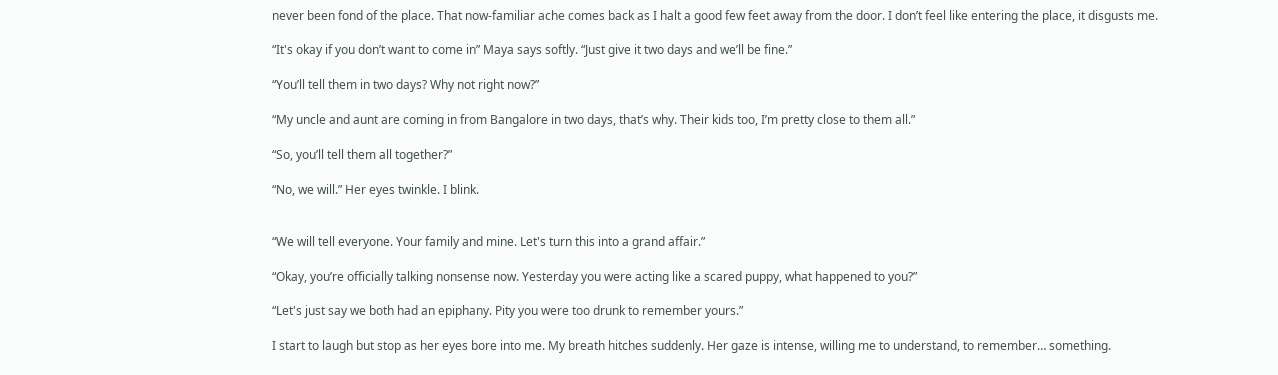never been fond of the place. That now-familiar ache comes back as I halt a good few feet away from the door. I don’t feel like entering the place, it disgusts me.

“It's okay if you don’t want to come in” Maya says softly. “Just give it two days and we’ll be fine.”

“You’ll tell them in two days? Why not right now?”

“My uncle and aunt are coming in from Bangalore in two days, that’s why. Their kids too, I’m pretty close to them all.”

“So, you’ll tell them all together?”

“No, we will.” Her eyes twinkle. I blink.


“We will tell everyone. Your family and mine. Let's turn this into a grand affair.”

“Okay, you’re officially talking nonsense now. Yesterday you were acting like a scared puppy, what happened to you?”

“Let's just say we both had an epiphany. Pity you were too drunk to remember yours.”

I start to laugh but stop as her eyes bore into me. My breath hitches suddenly. Her gaze is intense, willing me to understand, to remember… something.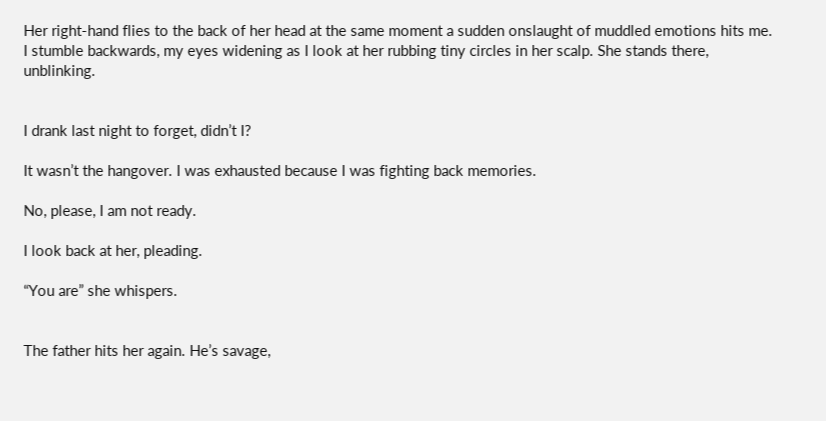Her right-hand flies to the back of her head at the same moment a sudden onslaught of muddled emotions hits me. I stumble backwards, my eyes widening as I look at her rubbing tiny circles in her scalp. She stands there, unblinking.


I drank last night to forget, didn’t I?

It wasn’t the hangover. I was exhausted because I was fighting back memories.

No, please, I am not ready.

I look back at her, pleading.

“You are” she whispers.


The father hits her again. He’s savage,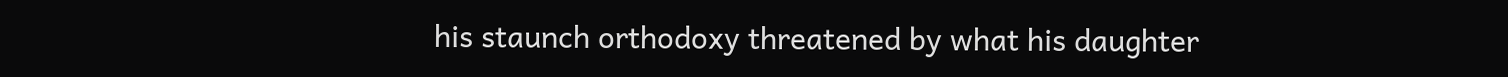his staunch orthodoxy threatened by what his daughter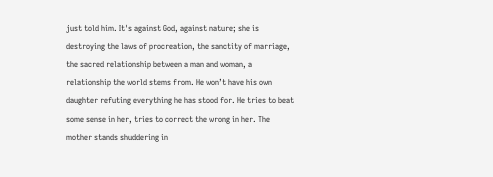just told him. It's against God, against nature; she is destroying the laws of procreation, the sanctity of marriage, the sacred relationship between a man and woman, a relationship the world stems from. He won’t have his own daughter refuting everything he has stood for. He tries to beat some sense in her, tries to correct the wrong in her. The mother stands shuddering in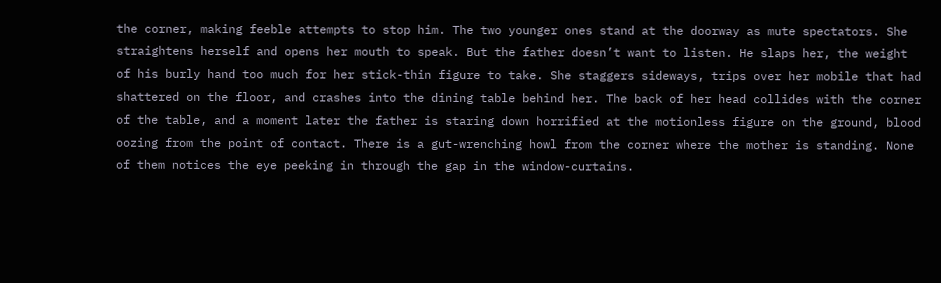the corner, making feeble attempts to stop him. The two younger ones stand at the doorway as mute spectators. She straightens herself and opens her mouth to speak. But the father doesn’t want to listen. He slaps her, the weight of his burly hand too much for her stick-thin figure to take. She staggers sideways, trips over her mobile that had shattered on the floor, and crashes into the dining table behind her. The back of her head collides with the corner of the table, and a moment later the father is staring down horrified at the motionless figure on the ground, blood oozing from the point of contact. There is a gut-wrenching howl from the corner where the mother is standing. None of them notices the eye peeking in through the gap in the window-curtains.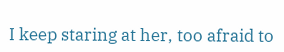I keep staring at her, too afraid to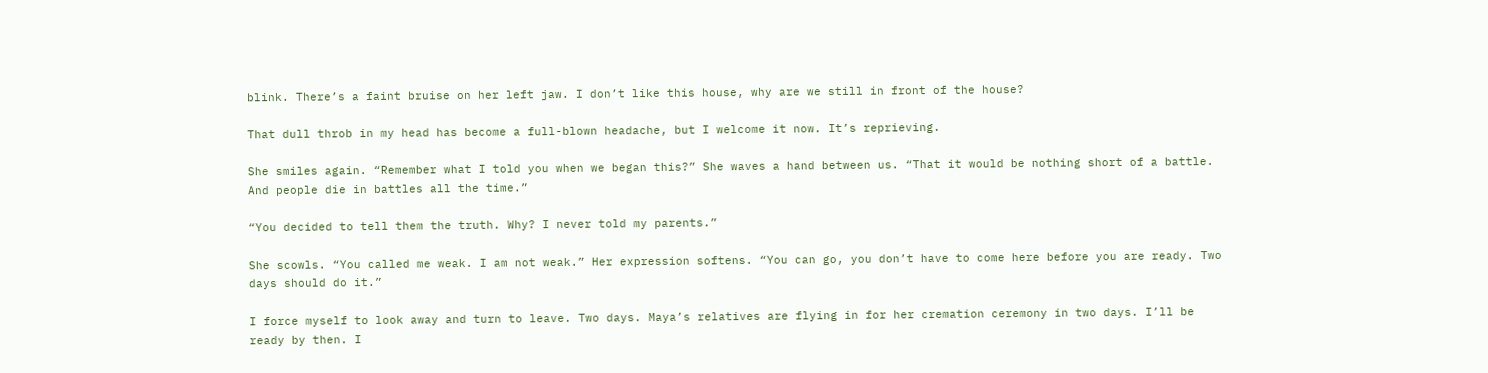blink. There’s a faint bruise on her left jaw. I don’t like this house, why are we still in front of the house?

That dull throb in my head has become a full-blown headache, but I welcome it now. It’s reprieving.

She smiles again. “Remember what I told you when we began this?” She waves a hand between us. “That it would be nothing short of a battle. And people die in battles all the time.”

“You decided to tell them the truth. Why? I never told my parents.”

She scowls. “You called me weak. I am not weak.” Her expression softens. “You can go, you don’t have to come here before you are ready. Two days should do it.”

I force myself to look away and turn to leave. Two days. Maya’s relatives are flying in for her cremation ceremony in two days. I’ll be ready by then. I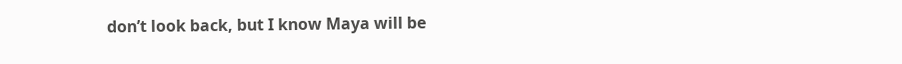don’t look back, but I know Maya will be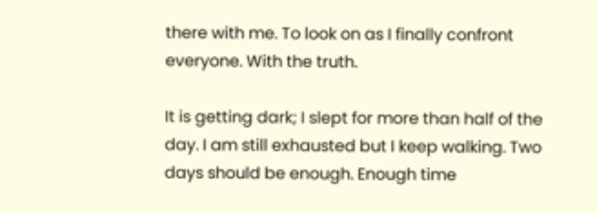there with me. To look on as I finally confront everyone. With the truth.

It is getting dark; I slept for more than half of the day. I am still exhausted but I keep walking. Two days should be enough. Enough time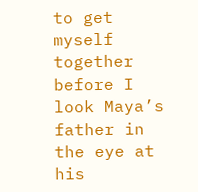to get myself together before I look Maya’s father in the eye at his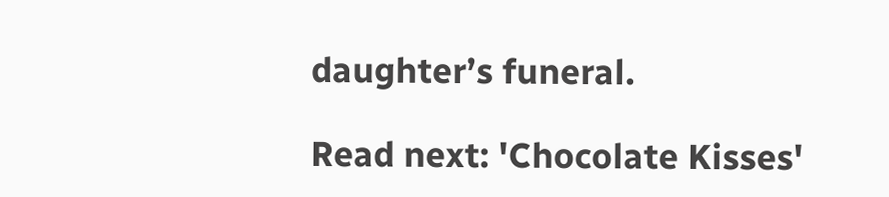daughter’s funeral.

Read next: 'Chocolate Kisses'